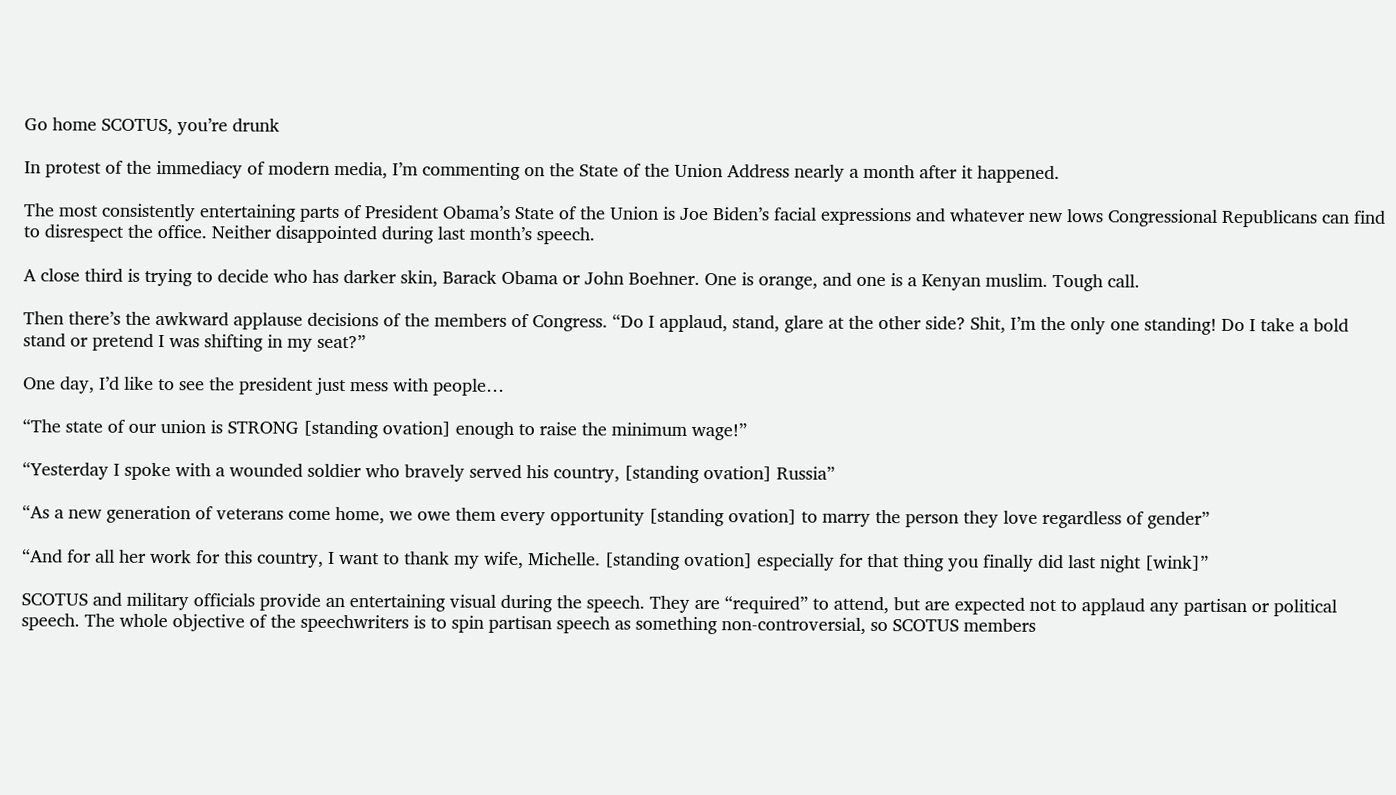Go home SCOTUS, you’re drunk

In protest of the immediacy of modern media, I’m commenting on the State of the Union Address nearly a month after it happened.

The most consistently entertaining parts of President Obama’s State of the Union is Joe Biden’s facial expressions and whatever new lows Congressional Republicans can find to disrespect the office. Neither disappointed during last month’s speech.

A close third is trying to decide who has darker skin, Barack Obama or John Boehner. One is orange, and one is a Kenyan muslim. Tough call.

Then there’s the awkward applause decisions of the members of Congress. “Do I applaud, stand, glare at the other side? Shit, I’m the only one standing! Do I take a bold stand or pretend I was shifting in my seat?”

One day, I’d like to see the president just mess with people…

“The state of our union is STRONG [standing ovation] enough to raise the minimum wage!”

“Yesterday I spoke with a wounded soldier who bravely served his country, [standing ovation] Russia”

“As a new generation of veterans come home, we owe them every opportunity [standing ovation] to marry the person they love regardless of gender”

“And for all her work for this country, I want to thank my wife, Michelle. [standing ovation] especially for that thing you finally did last night [wink]”

SCOTUS and military officials provide an entertaining visual during the speech. They are “required” to attend, but are expected not to applaud any partisan or political speech. The whole objective of the speechwriters is to spin partisan speech as something non-controversial, so SCOTUS members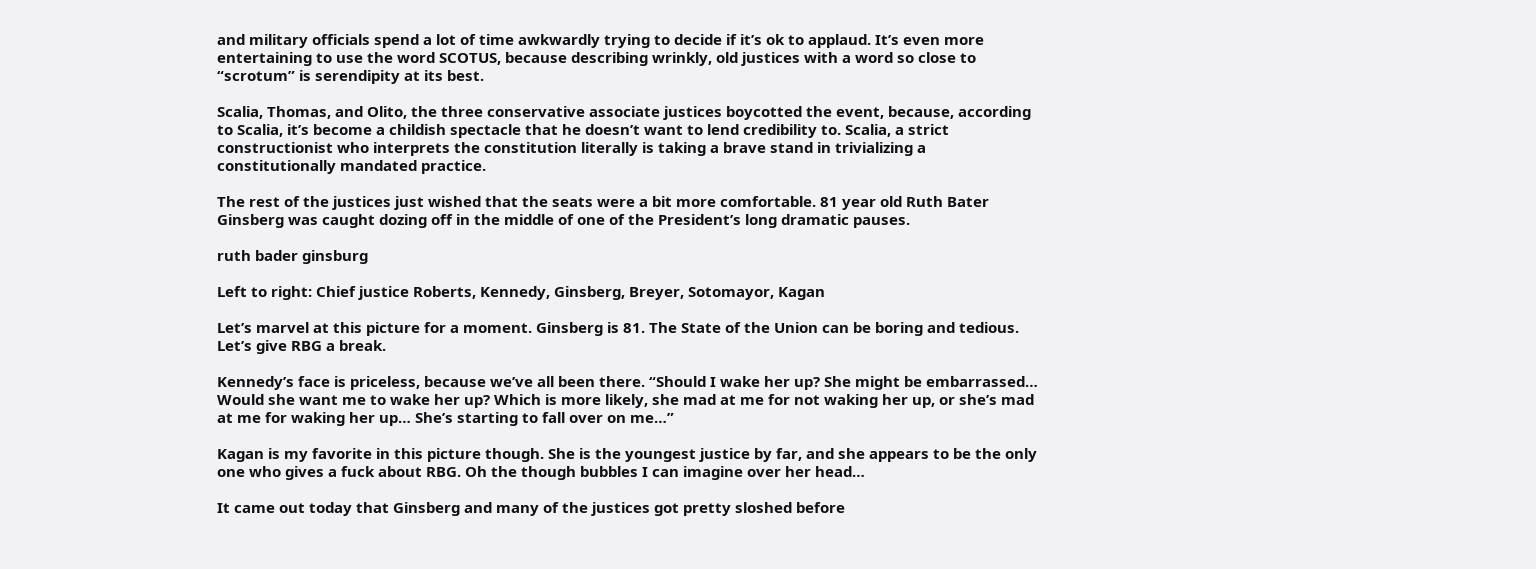and military officials spend a lot of time awkwardly trying to decide if it’s ok to applaud. It’s even more entertaining to use the word SCOTUS, because describing wrinkly, old justices with a word so close to “scrotum” is serendipity at its best.

Scalia, Thomas, and Olito, the three conservative associate justices boycotted the event, because, according to Scalia, it’s become a childish spectacle that he doesn’t want to lend credibility to. Scalia, a strict constructionist who interprets the constitution literally is taking a brave stand in trivializing a constitutionally mandated practice.

The rest of the justices just wished that the seats were a bit more comfortable. 81 year old Ruth Bater Ginsberg was caught dozing off in the middle of one of the President’s long dramatic pauses.

ruth bader ginsburg

Left to right: Chief justice Roberts, Kennedy, Ginsberg, Breyer, Sotomayor, Kagan

Let’s marvel at this picture for a moment. Ginsberg is 81. The State of the Union can be boring and tedious. Let’s give RBG a break.

Kennedy’s face is priceless, because we’ve all been there. “Should I wake her up? She might be embarrassed… Would she want me to wake her up? Which is more likely, she mad at me for not waking her up, or she’s mad at me for waking her up… She’s starting to fall over on me…”

Kagan is my favorite in this picture though. She is the youngest justice by far, and she appears to be the only one who gives a fuck about RBG. Oh the though bubbles I can imagine over her head…

It came out today that Ginsberg and many of the justices got pretty sloshed before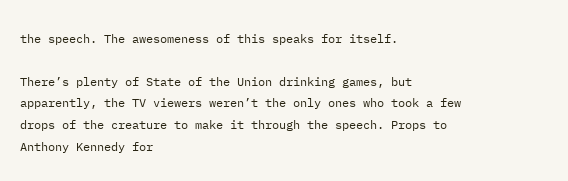the speech. The awesomeness of this speaks for itself.

There’s plenty of State of the Union drinking games, but apparently, the TV viewers weren’t the only ones who took a few drops of the creature to make it through the speech. Props to Anthony Kennedy for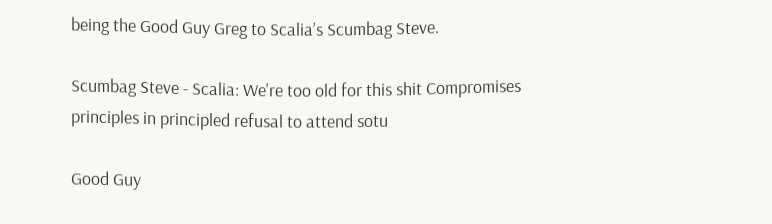being the Good Guy Greg to Scalia’s Scumbag Steve.

Scumbag Steve - Scalia: We're too old for this shit Compromises principles in principled refusal to attend sotu

Good Guy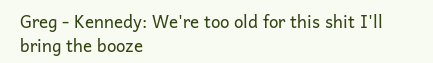Greg - Kennedy: We're too old for this shit I'll bring the booze